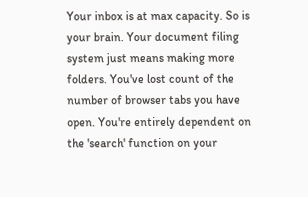Your inbox is at max capacity. So is your brain. Your document filing system just means making more folders. You've lost count of the number of browser tabs you have open. You're entirely dependent on the 'search' function on your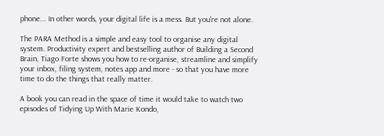phone... In other words, your digital life is a mess. But you're not alone.

The PARA Method is a simple and easy tool to organise any digital system. Productivity expert and bestselling author of Building a Second Brain, Tiago Forte shows you how to re-organise, streamline and simplify your inbox, filing system, notes app and more - so that you have more time to do the things that really matter.

A book you can read in the space of time it would take to watch two episodes of Tidying Up With Marie Kondo,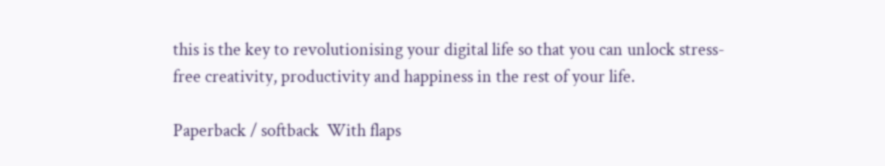this is the key to revolutionising your digital life so that you can unlock stress-free creativity, productivity and happiness in the rest of your life.

Paperback / softback  With flaps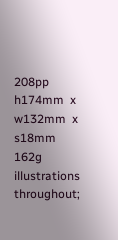208pp  h174mm  x  w132mm  x s18mm  162g  illustrations throughout;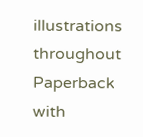illustrations throughout  Paperback with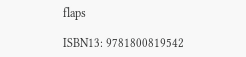flaps

ISBN13: 9781800819542